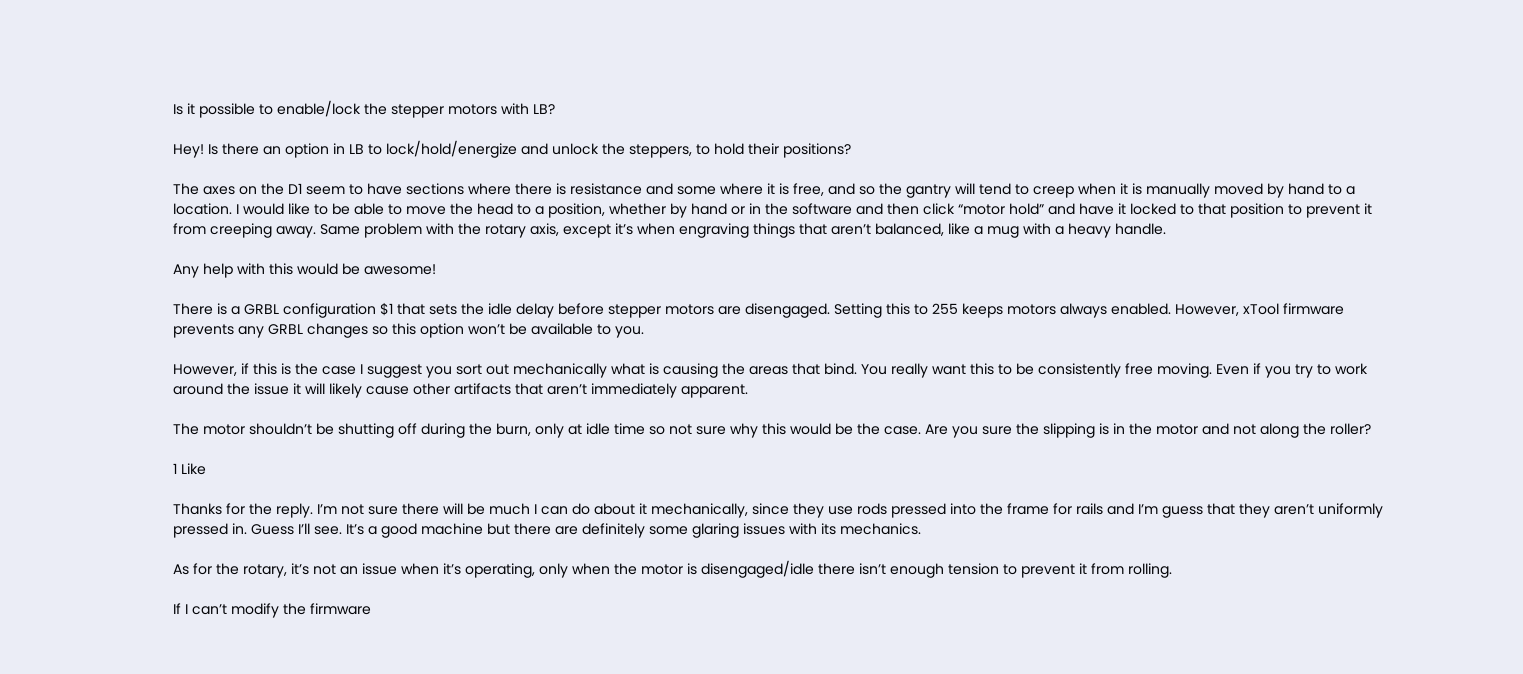Is it possible to enable/lock the stepper motors with LB?

Hey! Is there an option in LB to lock/hold/energize and unlock the steppers, to hold their positions?

The axes on the D1 seem to have sections where there is resistance and some where it is free, and so the gantry will tend to creep when it is manually moved by hand to a location. I would like to be able to move the head to a position, whether by hand or in the software and then click “motor hold” and have it locked to that position to prevent it from creeping away. Same problem with the rotary axis, except it’s when engraving things that aren’t balanced, like a mug with a heavy handle.

Any help with this would be awesome!

There is a GRBL configuration $1 that sets the idle delay before stepper motors are disengaged. Setting this to 255 keeps motors always enabled. However, xTool firmware prevents any GRBL changes so this option won’t be available to you.

However, if this is the case I suggest you sort out mechanically what is causing the areas that bind. You really want this to be consistently free moving. Even if you try to work around the issue it will likely cause other artifacts that aren’t immediately apparent.

The motor shouldn’t be shutting off during the burn, only at idle time so not sure why this would be the case. Are you sure the slipping is in the motor and not along the roller?

1 Like

Thanks for the reply. I’m not sure there will be much I can do about it mechanically, since they use rods pressed into the frame for rails and I’m guess that they aren’t uniformly pressed in. Guess I’ll see. It’s a good machine but there are definitely some glaring issues with its mechanics.

As for the rotary, it’s not an issue when it’s operating, only when the motor is disengaged/idle there isn’t enough tension to prevent it from rolling.

If I can’t modify the firmware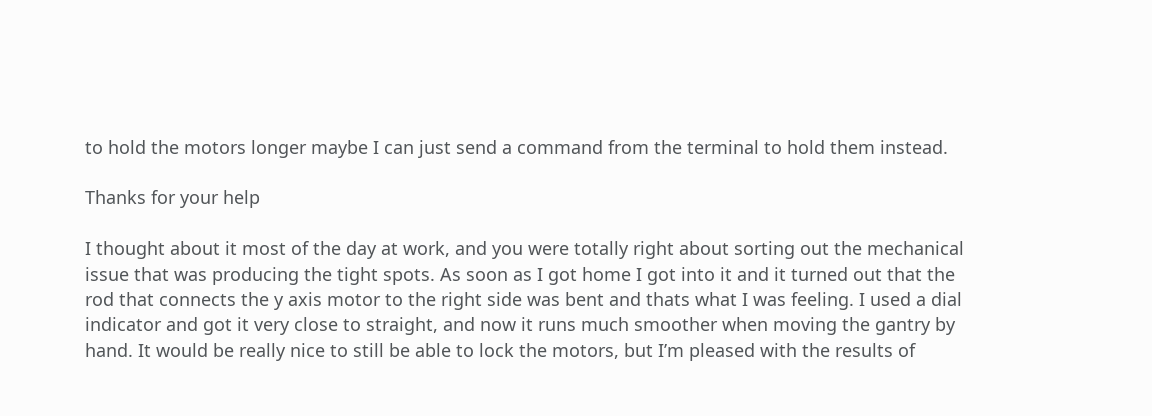to hold the motors longer maybe I can just send a command from the terminal to hold them instead.

Thanks for your help

I thought about it most of the day at work, and you were totally right about sorting out the mechanical issue that was producing the tight spots. As soon as I got home I got into it and it turned out that the rod that connects the y axis motor to the right side was bent and thats what I was feeling. I used a dial indicator and got it very close to straight, and now it runs much smoother when moving the gantry by hand. It would be really nice to still be able to lock the motors, but I’m pleased with the results of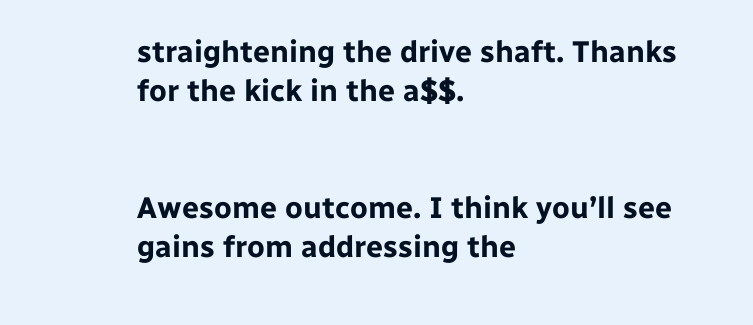straightening the drive shaft. Thanks for the kick in the a$$.


Awesome outcome. I think you’ll see gains from addressing the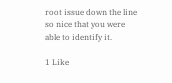root issue down the line so nice that you were able to identify it.

1 Like